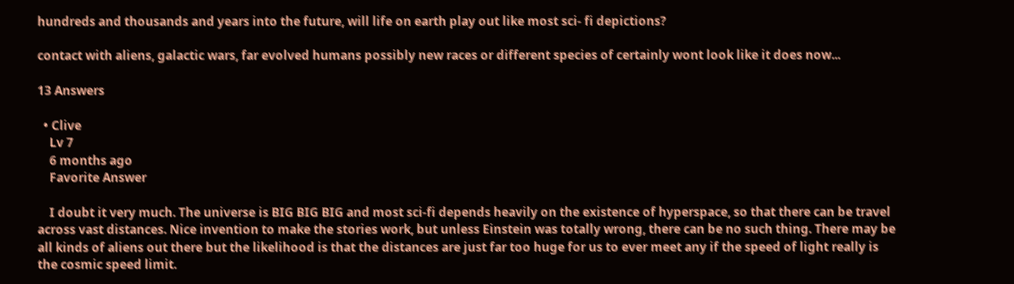hundreds and thousands and years into the future, will life on earth play out like most sci- fi depictions?

contact with aliens, galactic wars, far evolved humans possibly new races or different species of certainly wont look like it does now...

13 Answers

  • Clive
    Lv 7
    6 months ago
    Favorite Answer

    I doubt it very much. The universe is BIG BIG BIG and most sci-fi depends heavily on the existence of hyperspace, so that there can be travel across vast distances. Nice invention to make the stories work, but unless Einstein was totally wrong, there can be no such thing. There may be all kinds of aliens out there but the likelihood is that the distances are just far too huge for us to ever meet any if the speed of light really is the cosmic speed limit.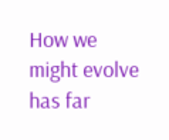How we might evolve has far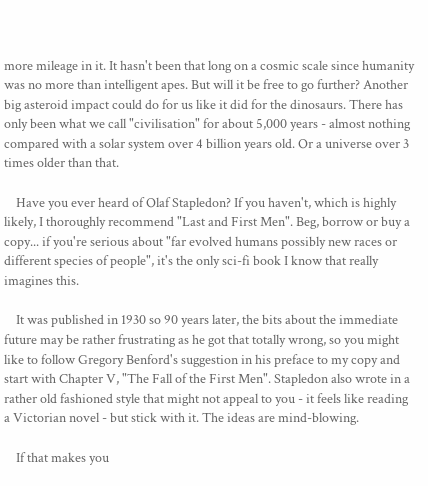more mileage in it. It hasn't been that long on a cosmic scale since humanity was no more than intelligent apes. But will it be free to go further? Another big asteroid impact could do for us like it did for the dinosaurs. There has only been what we call "civilisation" for about 5,000 years - almost nothing compared with a solar system over 4 billion years old. Or a universe over 3 times older than that.

    Have you ever heard of Olaf Stapledon? If you haven't, which is highly likely, I thoroughly recommend "Last and First Men". Beg, borrow or buy a copy... if you're serious about "far evolved humans possibly new races or different species of people", it's the only sci-fi book I know that really imagines this.

    It was published in 1930 so 90 years later, the bits about the immediate future may be rather frustrating as he got that totally wrong, so you might like to follow Gregory Benford's suggestion in his preface to my copy and start with Chapter V, "The Fall of the First Men". Stapledon also wrote in a rather old fashioned style that might not appeal to you - it feels like reading a Victorian novel - but stick with it. The ideas are mind-blowing.

    If that makes you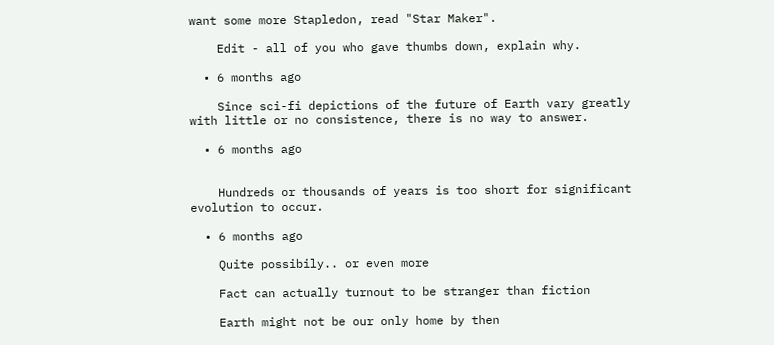want some more Stapledon, read "Star Maker".

    Edit - all of you who gave thumbs down, explain why.

  • 6 months ago

    Since sci-fi depictions of the future of Earth vary greatly with little or no consistence, there is no way to answer.

  • 6 months ago


    Hundreds or thousands of years is too short for significant evolution to occur.

  • 6 months ago

    Quite possibily.. or even more

    Fact can actually turnout to be stranger than fiction

    Earth might not be our only home by then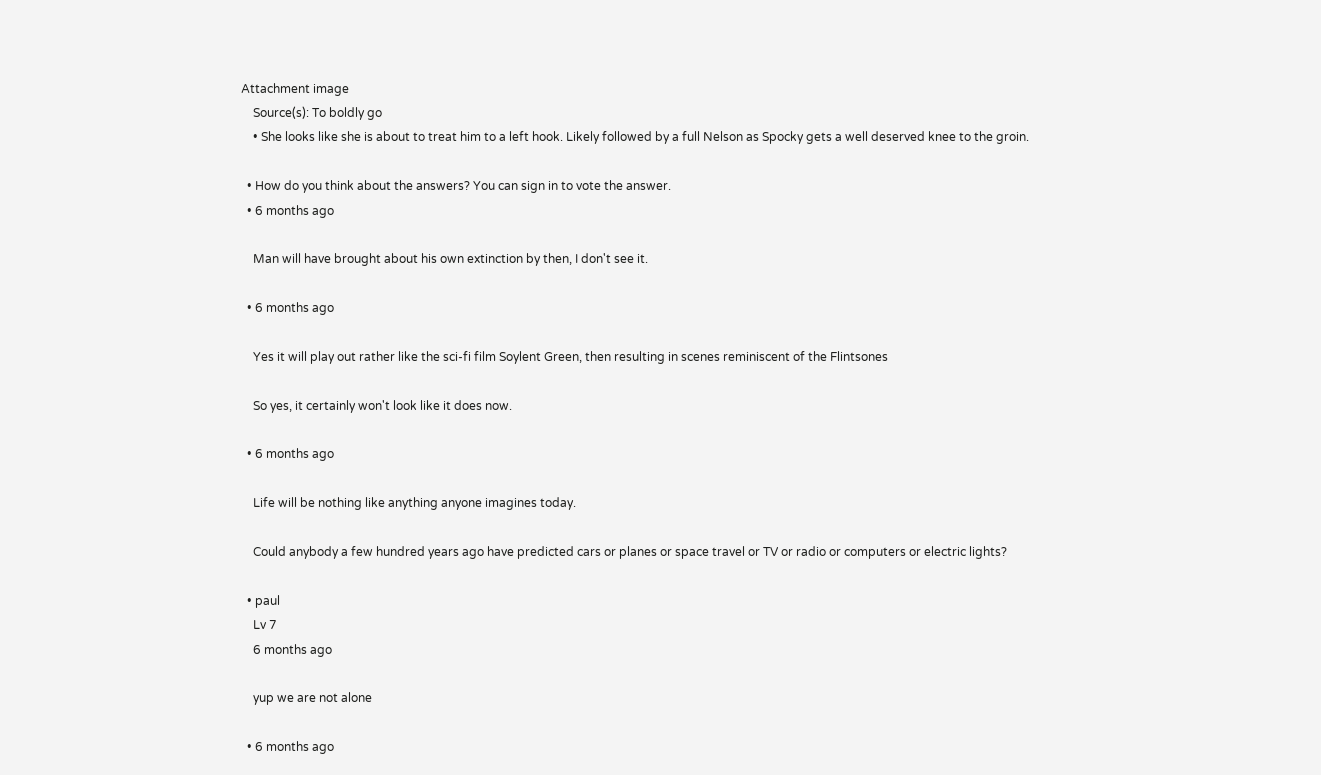Attachment image
    Source(s): To boldly go
    • She looks like she is about to treat him to a left hook. Likely followed by a full Nelson as Spocky gets a well deserved knee to the groin.

  • How do you think about the answers? You can sign in to vote the answer.
  • 6 months ago

    Man will have brought about his own extinction by then, I don't see it.

  • 6 months ago

    Yes it will play out rather like the sci-fi film Soylent Green, then resulting in scenes reminiscent of the Flintsones

    So yes, it certainly won't look like it does now.

  • 6 months ago

    Life will be nothing like anything anyone imagines today.

    Could anybody a few hundred years ago have predicted cars or planes or space travel or TV or radio or computers or electric lights?

  • paul
    Lv 7
    6 months ago

    yup we are not alone

  • 6 months ago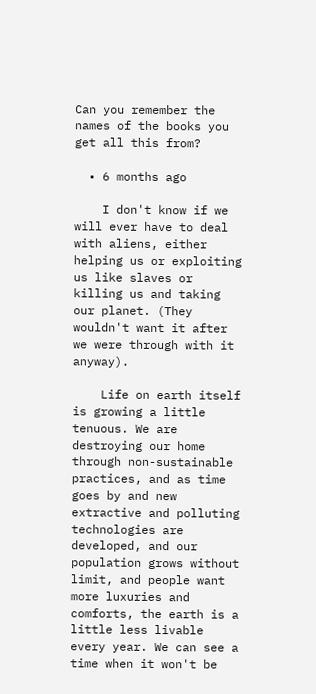Can you remember the names of the books you get all this from?

  • 6 months ago

    I don't know if we will ever have to deal with aliens, either helping us or exploiting us like slaves or killing us and taking our planet. (They wouldn't want it after we were through with it anyway).

    Life on earth itself is growing a little tenuous. We are destroying our home through non-sustainable practices, and as time goes by and new extractive and polluting technologies are developed, and our population grows without limit, and people want more luxuries and comforts, the earth is a little less livable every year. We can see a time when it won't be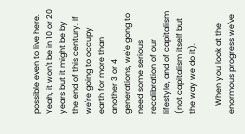possible even to live here. Yeah, it won't be in 10 or 20 years but it might be by the end of this century. If we're going to occupy earth for more than another 3 or 4 generations, we'e gong to need some serious recalibration of our lifestyle, and of capitalism (not capitalism itself but the way we do it).

    When you look at the enormous progress we've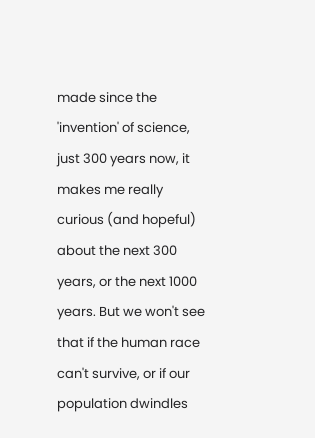made since the 'invention' of science, just 300 years now, it makes me really curious (and hopeful) about the next 300 years, or the next 1000 years. But we won't see that if the human race can't survive, or if our population dwindles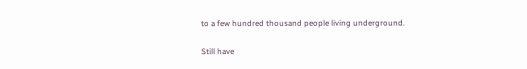to a few hundred thousand people living underground.

Still have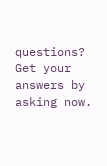questions? Get your answers by asking now.